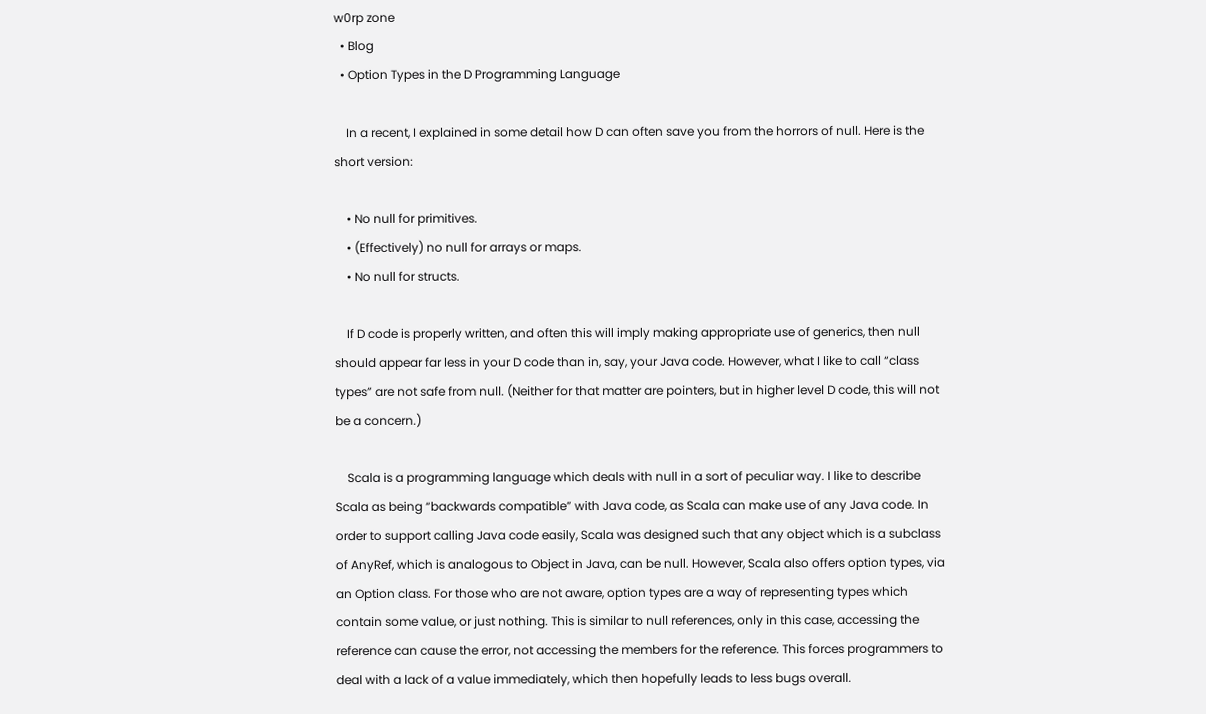w0rp zone
  • Blog
  • Option Types in the D Programming Language

    In a recent, I explained in some detail how D can often save you from the horrors of null. Here is the short version:

    • No null for primitives.
    • (Effectively) no null for arrays or maps.
    • No null for structs.

    If D code is properly written, and often this will imply making appropriate use of generics, then null should appear far less in your D code than in, say, your Java code. However, what I like to call “class types” are not safe from null. (Neither for that matter are pointers, but in higher level D code, this will not be a concern.)

    Scala is a programming language which deals with null in a sort of peculiar way. I like to describe Scala as being “backwards compatible” with Java code, as Scala can make use of any Java code. In order to support calling Java code easily, Scala was designed such that any object which is a subclass of AnyRef, which is analogous to Object in Java, can be null. However, Scala also offers option types, via an Option class. For those who are not aware, option types are a way of representing types which contain some value, or just nothing. This is similar to null references, only in this case, accessing the reference can cause the error, not accessing the members for the reference. This forces programmers to deal with a lack of a value immediately, which then hopefully leads to less bugs overall.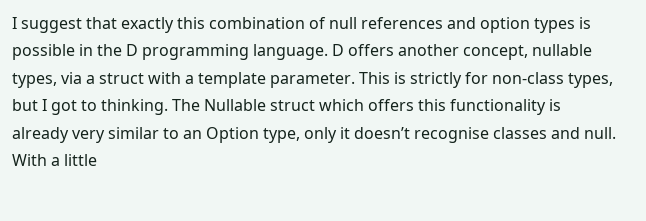I suggest that exactly this combination of null references and option types is possible in the D programming language. D offers another concept, nullable types, via a struct with a template parameter. This is strictly for non-class types, but I got to thinking. The Nullable struct which offers this functionality is already very similar to an Option type, only it doesn’t recognise classes and null. With a little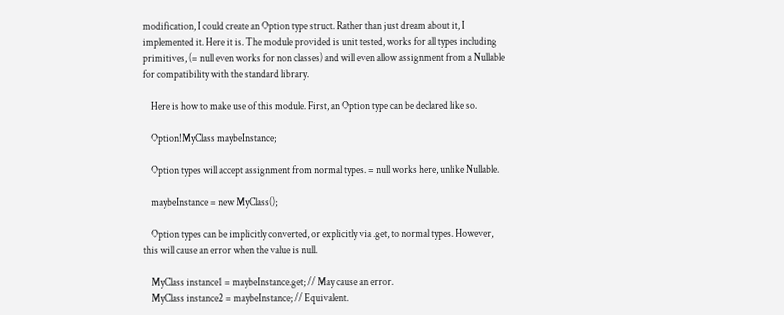modification, I could create an Option type struct. Rather than just dream about it, I implemented it. Here it is. The module provided is unit tested, works for all types including primitives, (= null even works for non classes) and will even allow assignment from a Nullable for compatibility with the standard library.

    Here is how to make use of this module. First, an Option type can be declared like so.

    Option!MyClass maybeInstance;

    Option types will accept assignment from normal types. = null works here, unlike Nullable.

    maybeInstance = new MyClass();

    Option types can be implicitly converted, or explicitly via .get, to normal types. However, this will cause an error when the value is null.

    MyClass instance1 = maybeInstance.get; // May cause an error.
    MyClass instance2 = maybeInstance; // Equivalent.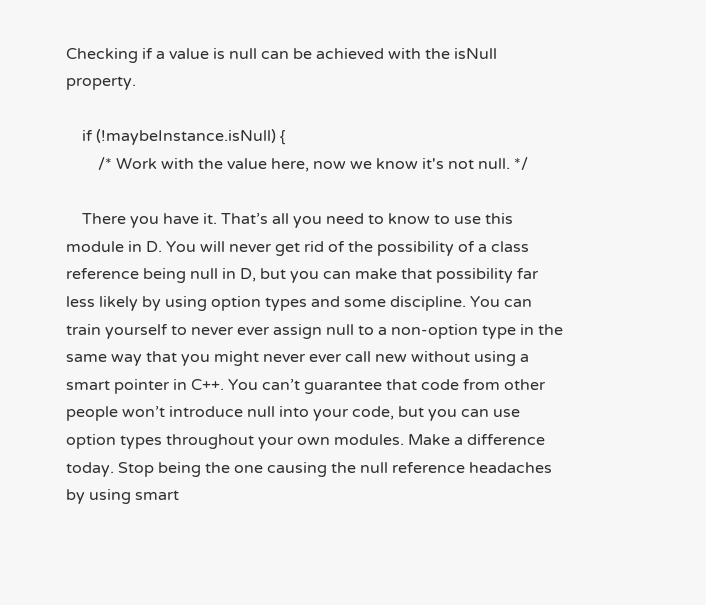Checking if a value is null can be achieved with the isNull property.

    if (!maybeInstance.isNull) {
        /* Work with the value here, now we know it's not null. */

    There you have it. That’s all you need to know to use this module in D. You will never get rid of the possibility of a class reference being null in D, but you can make that possibility far less likely by using option types and some discipline. You can train yourself to never ever assign null to a non-option type in the same way that you might never ever call new without using a smart pointer in C++. You can’t guarantee that code from other people won’t introduce null into your code, but you can use option types throughout your own modules. Make a difference today. Stop being the one causing the null reference headaches by using smart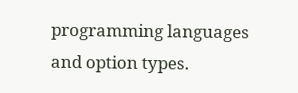programming languages and option types.